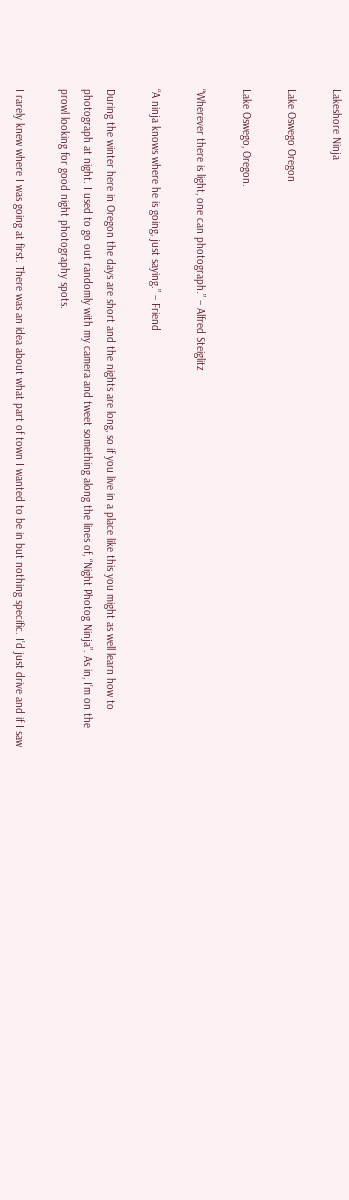Lakeshore Ninja

Lake Oswego Oregon

Lake Oswego, Oregon.

“Wherever there is light, one can photograph.” – Alfred Steiglitz

“A ninja knows where he is going, just saying.” – Friend

During the winter here in Oregon the days are short and the nights are long, so if you live in a place like this you might as well learn how to photograph at night. I used to go out randomly with my camera and tweet something along the lines of, “Night Photog Ninja”. As in, I’m on the prowl looking for good night photography spots.

I rarely knew where I was going at first. There was an idea about what part of town I wanted to be in but nothing specific. I’d just drive and if I saw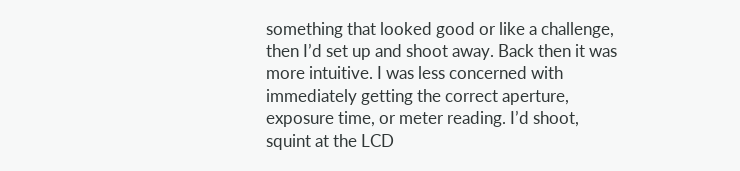something that looked good or like a challenge, then I’d set up and shoot away. Back then it was more intuitive. I was less concerned with immediately getting the correct aperture, exposure time, or meter reading. I’d shoot, squint at the LCD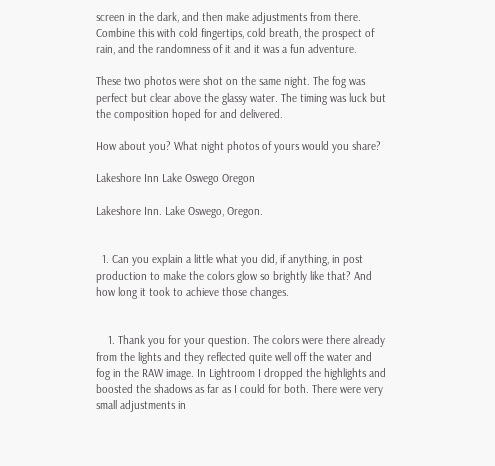screen in the dark, and then make adjustments from there. Combine this with cold fingertips, cold breath, the prospect of rain, and the randomness of it and it was a fun adventure.

These two photos were shot on the same night. The fog was perfect but clear above the glassy water. The timing was luck but the composition hoped for and delivered.

How about you? What night photos of yours would you share?

Lakeshore Inn Lake Oswego Oregon

Lakeshore Inn. Lake Oswego, Oregon.


  1. Can you explain a little what you did, if anything, in post production to make the colors glow so brightly like that? And how long it took to achieve those changes.


    1. Thank you for your question. The colors were there already from the lights and they reflected quite well off the water and fog in the RAW image. In Lightroom I dropped the highlights and boosted the shadows as far as I could for both. There were very small adjustments in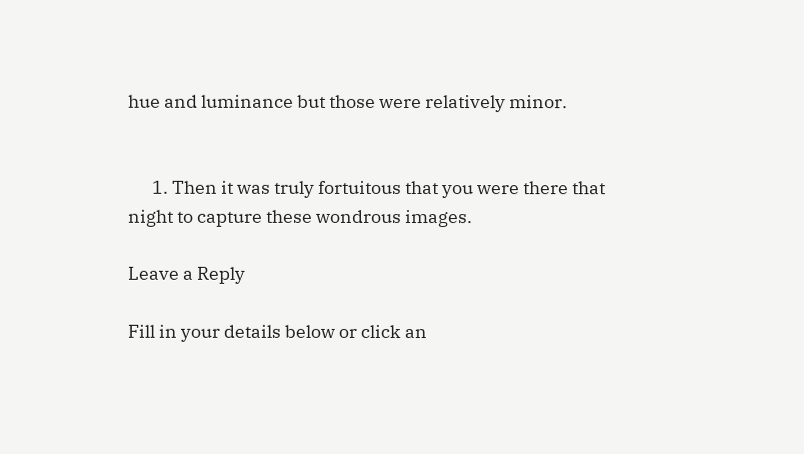hue and luminance but those were relatively minor.


      1. Then it was truly fortuitous that you were there that night to capture these wondrous images.

Leave a Reply

Fill in your details below or click an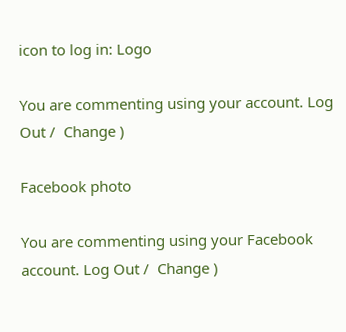icon to log in: Logo

You are commenting using your account. Log Out /  Change )

Facebook photo

You are commenting using your Facebook account. Log Out /  Change )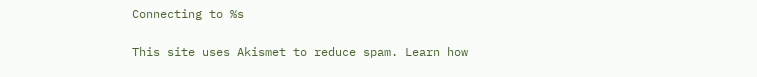Connecting to %s

This site uses Akismet to reduce spam. Learn how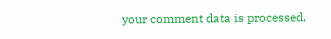your comment data is processed.